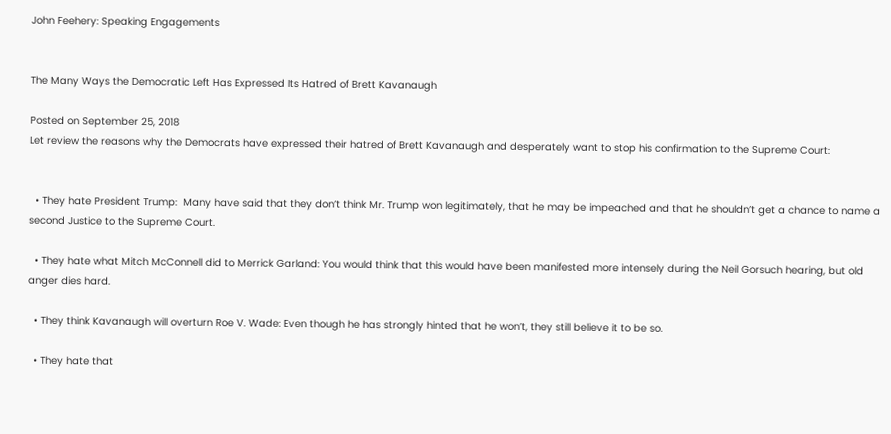John Feehery: Speaking Engagements


The Many Ways the Democratic Left Has Expressed Its Hatred of Brett Kavanaugh

Posted on September 25, 2018
Let review the reasons why the Democrats have expressed their hatred of Brett Kavanaugh and desperately want to stop his confirmation to the Supreme Court:


  • They hate President Trump:  Many have said that they don’t think Mr. Trump won legitimately, that he may be impeached and that he shouldn’t get a chance to name a second Justice to the Supreme Court.

  • They hate what Mitch McConnell did to Merrick Garland: You would think that this would have been manifested more intensely during the Neil Gorsuch hearing, but old anger dies hard.

  • They think Kavanaugh will overturn Roe V. Wade: Even though he has strongly hinted that he won’t, they still believe it to be so.

  • They hate that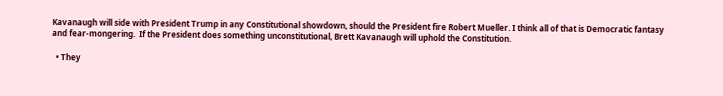Kavanaugh will side with President Trump in any Constitutional showdown, should the President fire Robert Mueller. I think all of that is Democratic fantasy and fear-mongering.  If the President does something unconstitutional, Brett Kavanaugh will uphold the Constitution.

  • They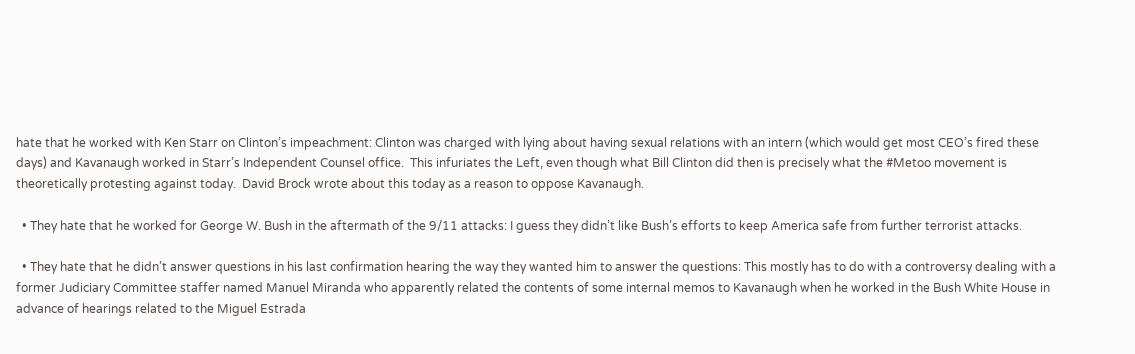hate that he worked with Ken Starr on Clinton’s impeachment: Clinton was charged with lying about having sexual relations with an intern (which would get most CEO’s fired these days) and Kavanaugh worked in Starr’s Independent Counsel office.  This infuriates the Left, even though what Bill Clinton did then is precisely what the #Metoo movement is theoretically protesting against today.  David Brock wrote about this today as a reason to oppose Kavanaugh.

  • They hate that he worked for George W. Bush in the aftermath of the 9/11 attacks: I guess they didn’t like Bush’s efforts to keep America safe from further terrorist attacks.

  • They hate that he didn’t answer questions in his last confirmation hearing the way they wanted him to answer the questions: This mostly has to do with a controversy dealing with a former Judiciary Committee staffer named Manuel Miranda who apparently related the contents of some internal memos to Kavanaugh when he worked in the Bush White House in advance of hearings related to the Miguel Estrada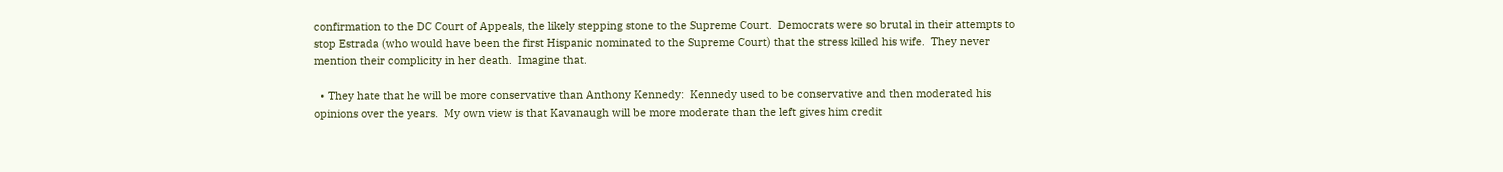confirmation to the DC Court of Appeals, the likely stepping stone to the Supreme Court.  Democrats were so brutal in their attempts to stop Estrada (who would have been the first Hispanic nominated to the Supreme Court) that the stress killed his wife.  They never mention their complicity in her death.  Imagine that.

  • They hate that he will be more conservative than Anthony Kennedy:  Kennedy used to be conservative and then moderated his opinions over the years.  My own view is that Kavanaugh will be more moderate than the left gives him credit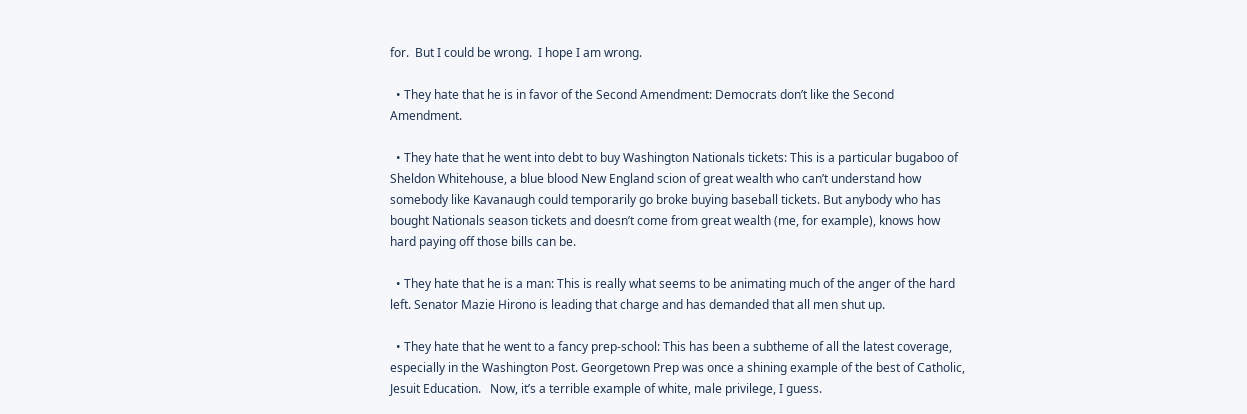for.  But I could be wrong.  I hope I am wrong.

  • They hate that he is in favor of the Second Amendment: Democrats don’t like the Second Amendment.

  • They hate that he went into debt to buy Washington Nationals tickets: This is a particular bugaboo of Sheldon Whitehouse, a blue blood New England scion of great wealth who can’t understand how somebody like Kavanaugh could temporarily go broke buying baseball tickets. But anybody who has bought Nationals season tickets and doesn’t come from great wealth (me, for example), knows how hard paying off those bills can be.

  • They hate that he is a man: This is really what seems to be animating much of the anger of the hard left. Senator Mazie Hirono is leading that charge and has demanded that all men shut up.

  • They hate that he went to a fancy prep-school: This has been a subtheme of all the latest coverage, especially in the Washington Post. Georgetown Prep was once a shining example of the best of Catholic, Jesuit Education.   Now, it’s a terrible example of white, male privilege, I guess.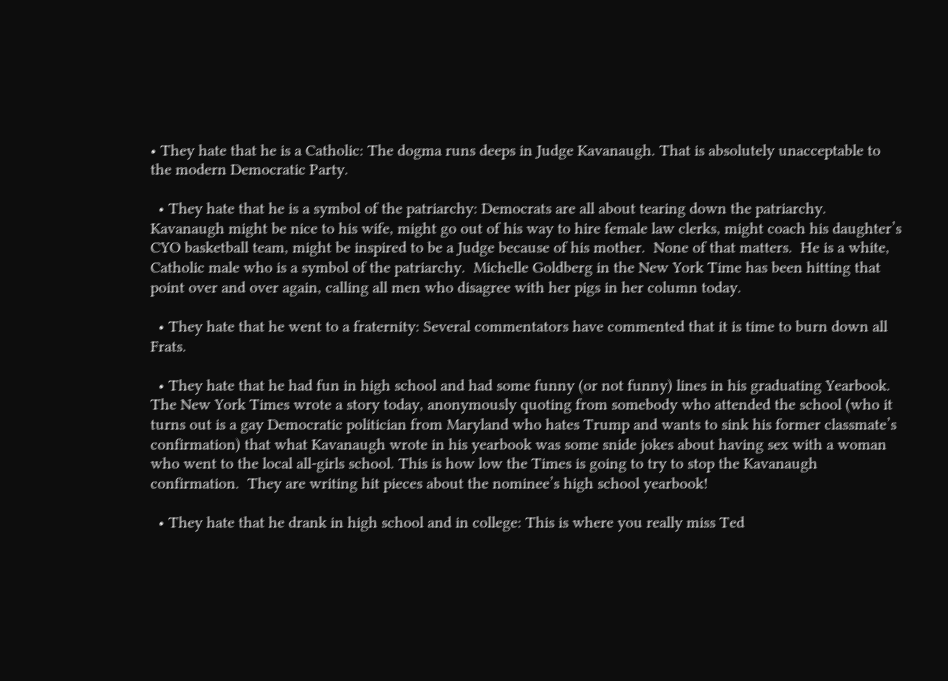• They hate that he is a Catholic: The dogma runs deeps in Judge Kavanaugh. That is absolutely unacceptable to the modern Democratic Party.

  • They hate that he is a symbol of the patriarchy: Democrats are all about tearing down the patriarchy.  Kavanaugh might be nice to his wife, might go out of his way to hire female law clerks, might coach his daughter’s CYO basketball team, might be inspired to be a Judge because of his mother.  None of that matters.  He is a white, Catholic male who is a symbol of the patriarchy.  Michelle Goldberg in the New York Time has been hitting that point over and over again, calling all men who disagree with her pigs in her column today.

  • They hate that he went to a fraternity: Several commentators have commented that it is time to burn down all Frats.

  • They hate that he had fun in high school and had some funny (or not funny) lines in his graduating Yearbook. The New York Times wrote a story today, anonymously quoting from somebody who attended the school (who it turns out is a gay Democratic politician from Maryland who hates Trump and wants to sink his former classmate’s confirmation) that what Kavanaugh wrote in his yearbook was some snide jokes about having sex with a woman who went to the local all-girls school. This is how low the Times is going to try to stop the Kavanaugh confirmation.  They are writing hit pieces about the nominee’s high school yearbook!

  • They hate that he drank in high school and in college: This is where you really miss Ted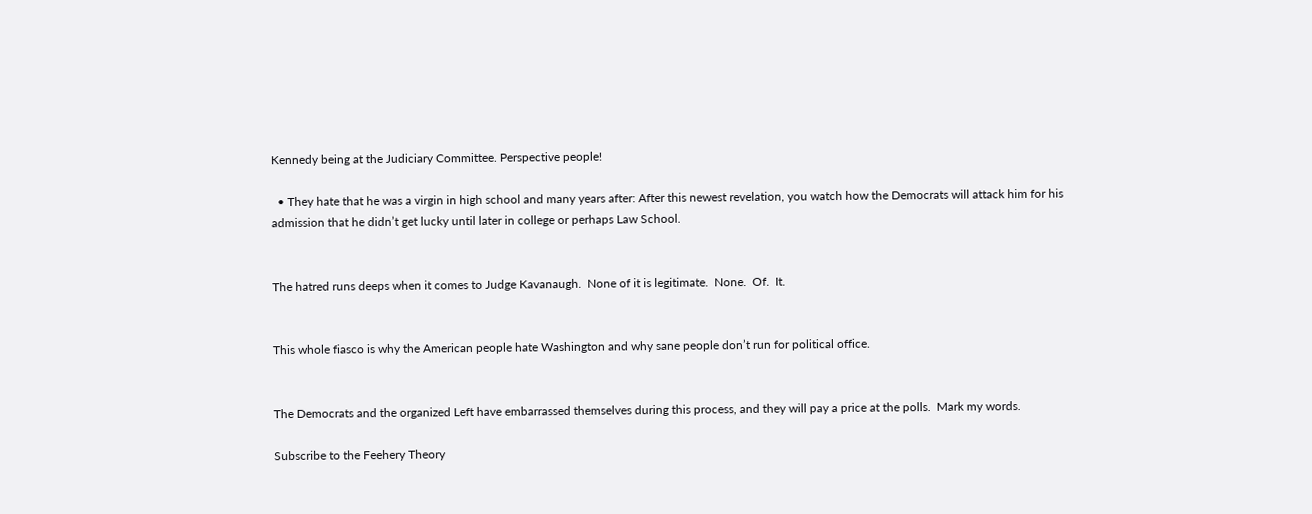Kennedy being at the Judiciary Committee. Perspective people!

  • They hate that he was a virgin in high school and many years after: After this newest revelation, you watch how the Democrats will attack him for his admission that he didn’t get lucky until later in college or perhaps Law School.


The hatred runs deeps when it comes to Judge Kavanaugh.  None of it is legitimate.  None.  Of.  It.


This whole fiasco is why the American people hate Washington and why sane people don’t run for political office.


The Democrats and the organized Left have embarrassed themselves during this process, and they will pay a price at the polls.  Mark my words.

Subscribe to the Feehery Theory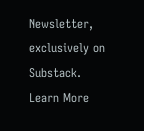Newsletter, exclusively on Substack.
Learn More